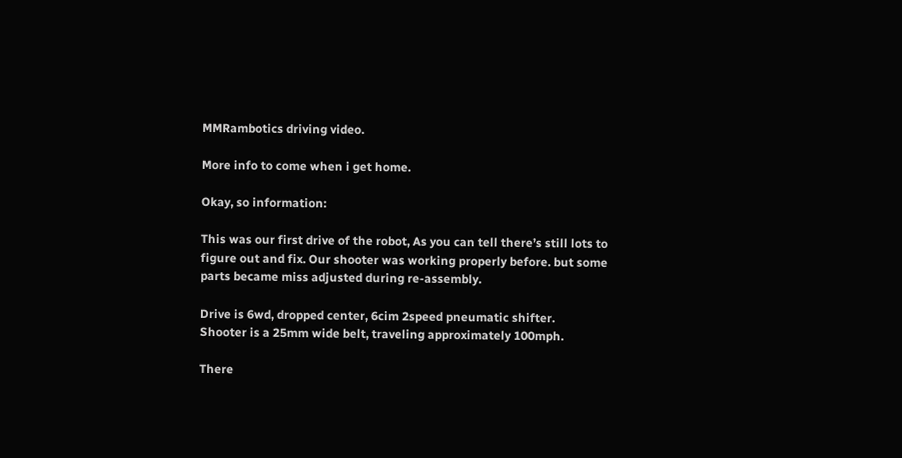MMRambotics driving video.

More info to come when i get home.

Okay, so information:

This was our first drive of the robot, As you can tell there’s still lots to figure out and fix. Our shooter was working properly before. but some parts became miss adjusted during re-assembly.

Drive is 6wd, dropped center, 6cim 2speed pneumatic shifter.
Shooter is a 25mm wide belt, traveling approximately 100mph.

There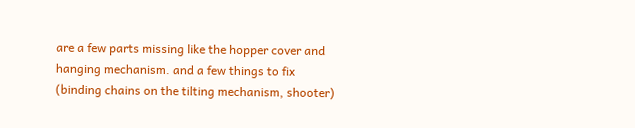are a few parts missing like the hopper cover and hanging mechanism. and a few things to fix (binding chains on the tilting mechanism, shooter)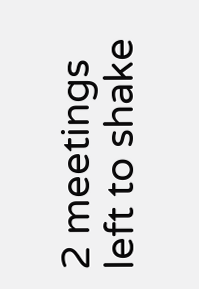2 meetings left to shake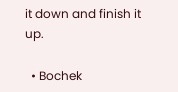it down and finish it up.

  • Bochek